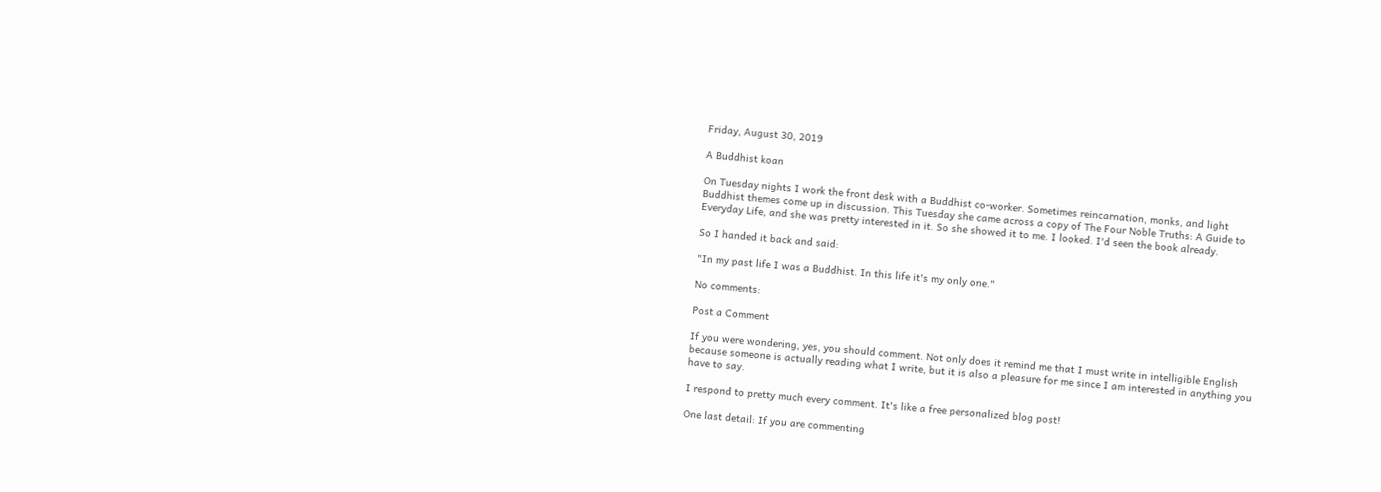Friday, August 30, 2019

A Buddhist koan

On Tuesday nights I work the front desk with a Buddhist co-worker. Sometimes reincarnation, monks, and light Buddhist themes come up in discussion. This Tuesday she came across a copy of The Four Noble Truths: A Guide to Everyday Life, and she was pretty interested in it. So she showed it to me. I looked. I'd seen the book already.

So I handed it back and said:

"In my past life I was a Buddhist. In this life it's my only one."

No comments:

Post a Comment

If you were wondering, yes, you should comment. Not only does it remind me that I must write in intelligible English because someone is actually reading what I write, but it is also a pleasure for me since I am interested in anything you have to say.

I respond to pretty much every comment. It's like a free personalized blog post!

One last detail: If you are commenting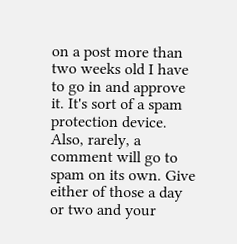on a post more than two weeks old I have to go in and approve it. It's sort of a spam protection device. Also, rarely, a comment will go to spam on its own. Give either of those a day or two and your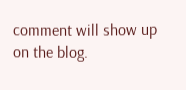comment will show up on the blog.